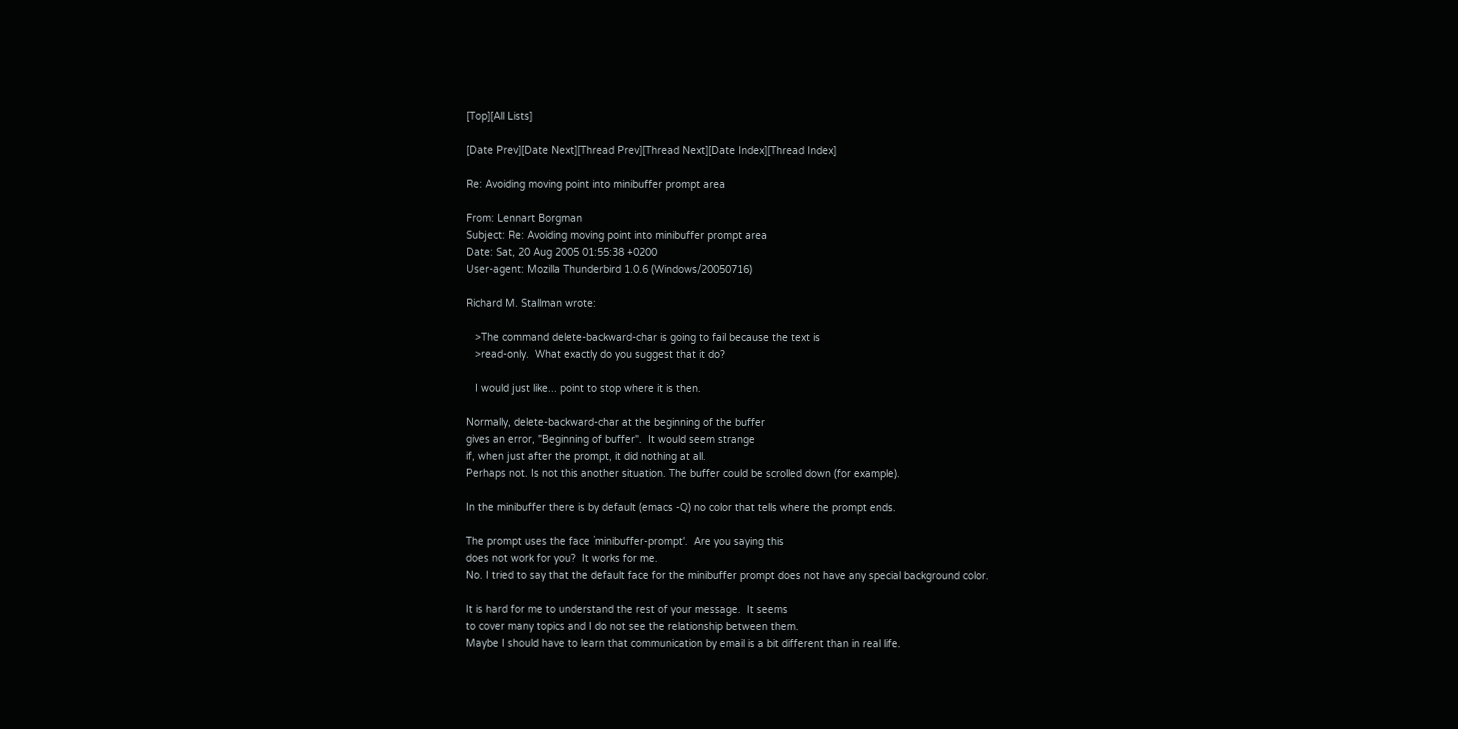[Top][All Lists]

[Date Prev][Date Next][Thread Prev][Thread Next][Date Index][Thread Index]

Re: Avoiding moving point into minibuffer prompt area

From: Lennart Borgman
Subject: Re: Avoiding moving point into minibuffer prompt area
Date: Sat, 20 Aug 2005 01:55:38 +0200
User-agent: Mozilla Thunderbird 1.0.6 (Windows/20050716)

Richard M. Stallman wrote:

   >The command delete-backward-char is going to fail because the text is
   >read-only.  What exactly do you suggest that it do?

   I would just like... point to stop where it is then.

Normally, delete-backward-char at the beginning of the buffer
gives an error, "Beginning of buffer".  It would seem strange
if, when just after the prompt, it did nothing at all.
Perhaps not. Is not this another situation. The buffer could be scrolled down (for example).

In the minibuffer there is by default (emacs -Q) no color that tells where the prompt ends.

The prompt uses the face `minibuffer-prompt'.  Are you saying this
does not work for you?  It works for me.
No. I tried to say that the default face for the minibuffer prompt does not have any special background color.

It is hard for me to understand the rest of your message.  It seems
to cover many topics and I do not see the relationship between them.
Maybe I should have to learn that communication by email is a bit different than in real life.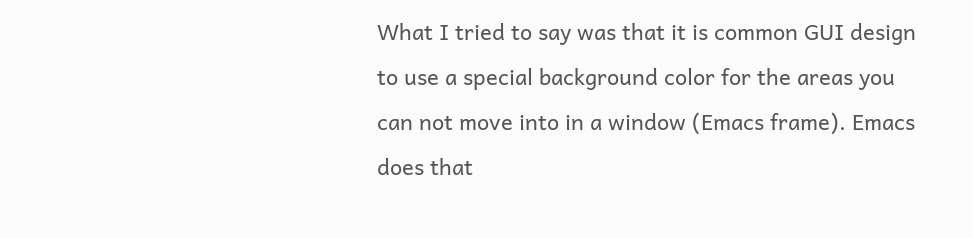What I tried to say was that it is common GUI design to use a special background color for the areas you can not move into in a window (Emacs frame). Emacs does that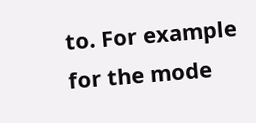to. For example for the mode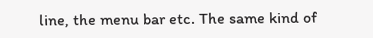line, the menu bar etc. The same kind of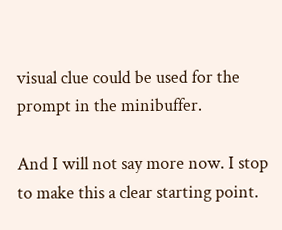visual clue could be used for the prompt in the minibuffer.

And I will not say more now. I stop to make this a clear starting point.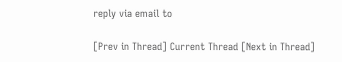reply via email to

[Prev in Thread] Current Thread [Next in Thread]